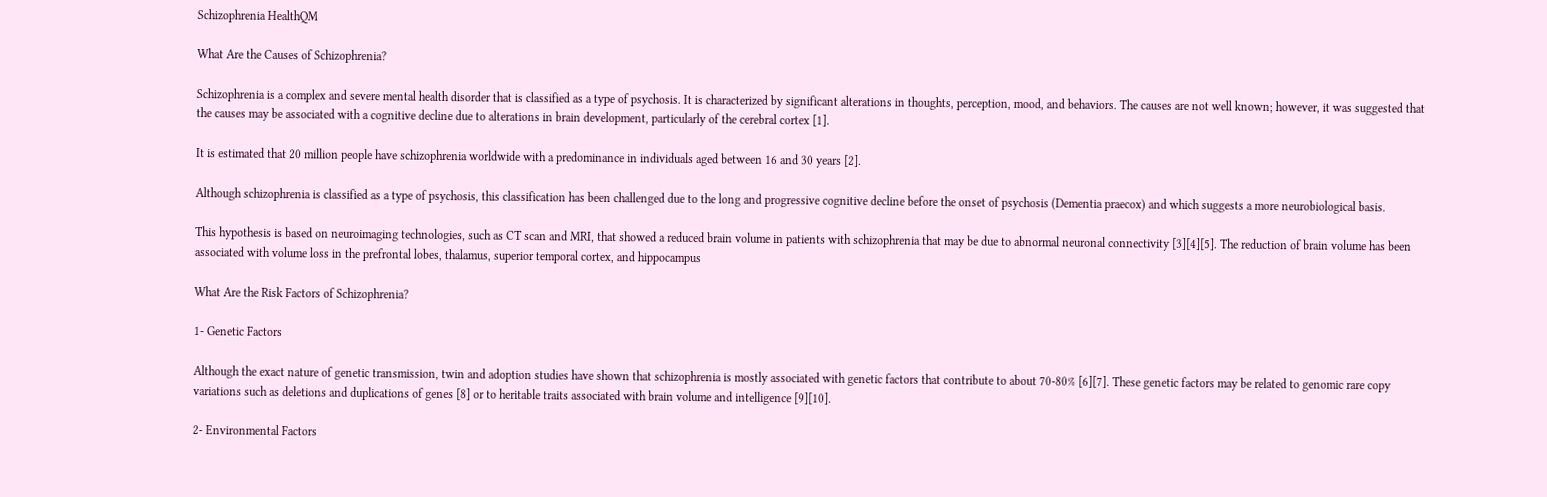Schizophrenia HealthQM

What Are the Causes of Schizophrenia?

Schizophrenia is a complex and severe mental health disorder that is classified as a type of psychosis. It is characterized by significant alterations in thoughts, perception, mood, and behaviors. The causes are not well known; however, it was suggested that the causes may be associated with a cognitive decline due to alterations in brain development, particularly of the cerebral cortex [1].

It is estimated that 20 million people have schizophrenia worldwide with a predominance in individuals aged between 16 and 30 years [2].

Although schizophrenia is classified as a type of psychosis, this classification has been challenged due to the long and progressive cognitive decline before the onset of psychosis (Dementia praecox) and which suggests a more neurobiological basis.

This hypothesis is based on neuroimaging technologies, such as CT scan and MRI, that showed a reduced brain volume in patients with schizophrenia that may be due to abnormal neuronal connectivity [3][4][5]. The reduction of brain volume has been associated with volume loss in the prefrontal lobes, thalamus, superior temporal cortex, and hippocampus

What Are the Risk Factors of Schizophrenia?

1- Genetic Factors

Although the exact nature of genetic transmission, twin and adoption studies have shown that schizophrenia is mostly associated with genetic factors that contribute to about 70-80% [6][7]. These genetic factors may be related to genomic rare copy variations such as deletions and duplications of genes [8] or to heritable traits associated with brain volume and intelligence [9][10].

2- Environmental Factors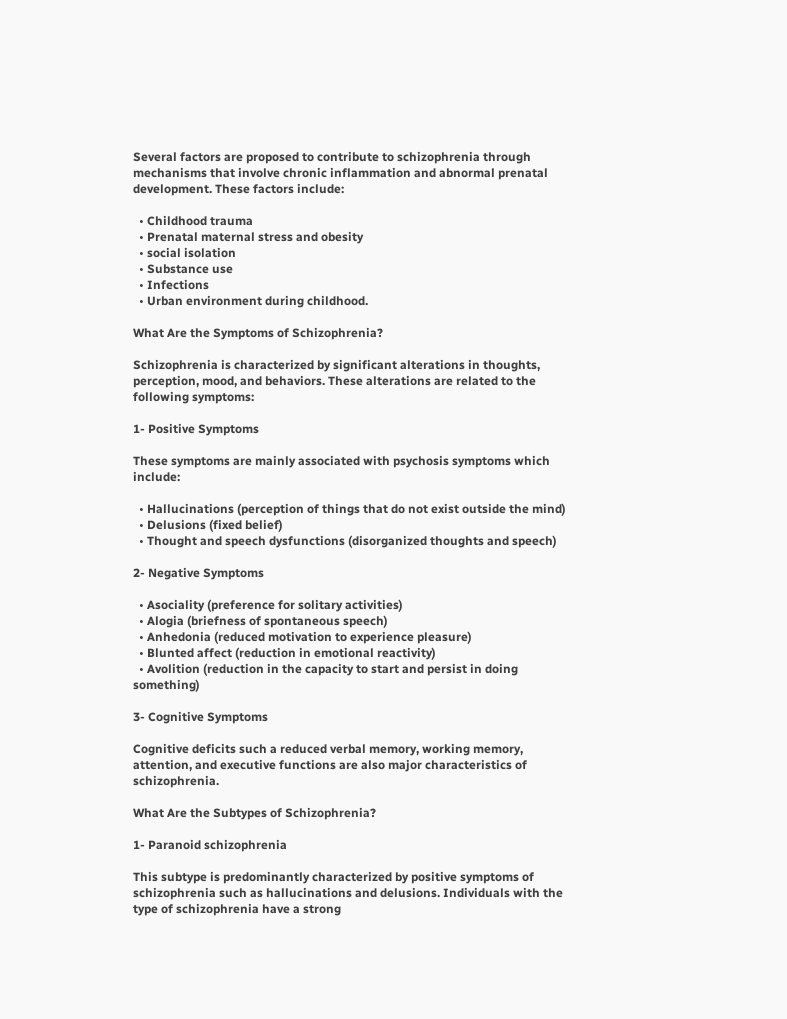Several factors are proposed to contribute to schizophrenia through mechanisms that involve chronic inflammation and abnormal prenatal development. These factors include:

  • Childhood trauma
  • Prenatal maternal stress and obesity
  • social isolation
  • Substance use
  • Infections
  • Urban environment during childhood.

What Are the Symptoms of Schizophrenia?

Schizophrenia is characterized by significant alterations in thoughts, perception, mood, and behaviors. These alterations are related to the following symptoms:

1- Positive Symptoms

These symptoms are mainly associated with psychosis symptoms which include:

  • Hallucinations (perception of things that do not exist outside the mind)
  • Delusions (fixed belief)
  • Thought and speech dysfunctions (disorganized thoughts and speech)

2- Negative Symptoms

  • Asociality (preference for solitary activities)
  • Alogia (briefness of spontaneous speech)
  • Anhedonia (reduced motivation to experience pleasure)
  • Blunted affect (reduction in emotional reactivity)
  • Avolition (reduction in the capacity to start and persist in doing something)

3- Cognitive Symptoms

Cognitive deficits such a reduced verbal memory, working memory, attention, and executive functions are also major characteristics of schizophrenia.

What Are the Subtypes of Schizophrenia?

1- Paranoid schizophrenia

This subtype is predominantly characterized by positive symptoms of schizophrenia such as hallucinations and delusions. Individuals with the type of schizophrenia have a strong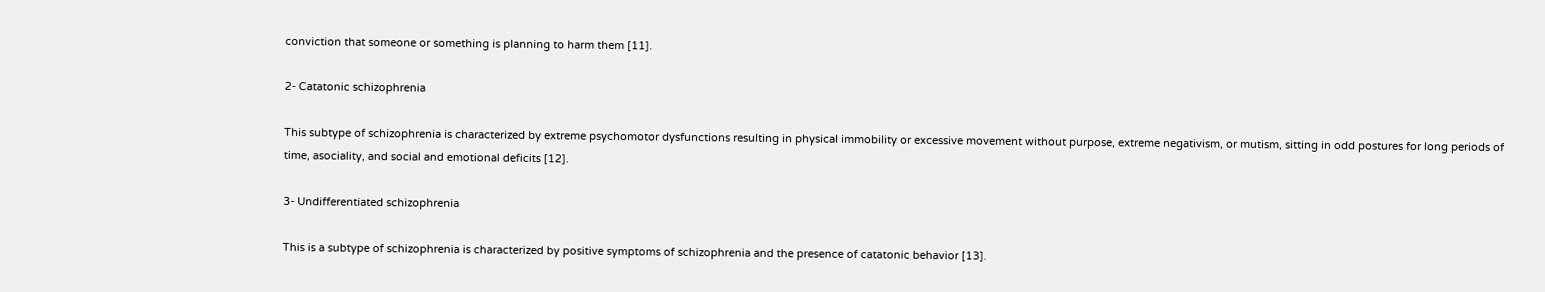conviction that someone or something is planning to harm them [11].

2- Catatonic schizophrenia

This subtype of schizophrenia is characterized by extreme psychomotor dysfunctions resulting in physical immobility or excessive movement without purpose, extreme negativism, or mutism, sitting in odd postures for long periods of time, asociality, and social and emotional deficits [12].

3- Undifferentiated schizophrenia

This is a subtype of schizophrenia is characterized by positive symptoms of schizophrenia and the presence of catatonic behavior [13].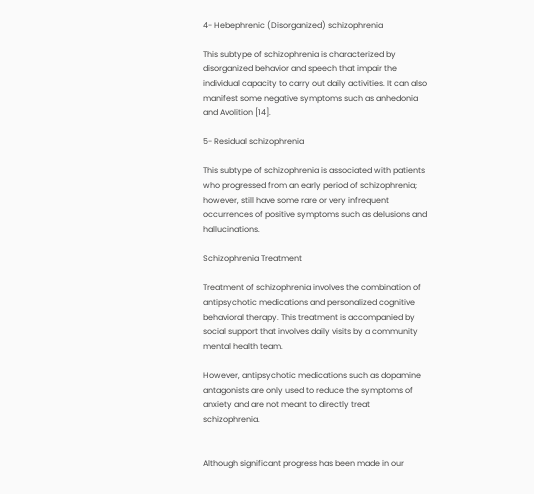4- Hebephrenic (Disorganized) schizophrenia

This subtype of schizophrenia is characterized by disorganized behavior and speech that impair the individual capacity to carry out daily activities. It can also manifest some negative symptoms such as anhedonia and Avolition [14].

5- Residual schizophrenia

This subtype of schizophrenia is associated with patients who progressed from an early period of schizophrenia; however, still have some rare or very infrequent occurrences of positive symptoms such as delusions and hallucinations.

Schizophrenia Treatment

Treatment of schizophrenia involves the combination of antipsychotic medications and personalized cognitive behavioral therapy. This treatment is accompanied by social support that involves daily visits by a community mental health team.

However, antipsychotic medications such as dopamine antagonists are only used to reduce the symptoms of anxiety and are not meant to directly treat schizophrenia.


Although significant progress has been made in our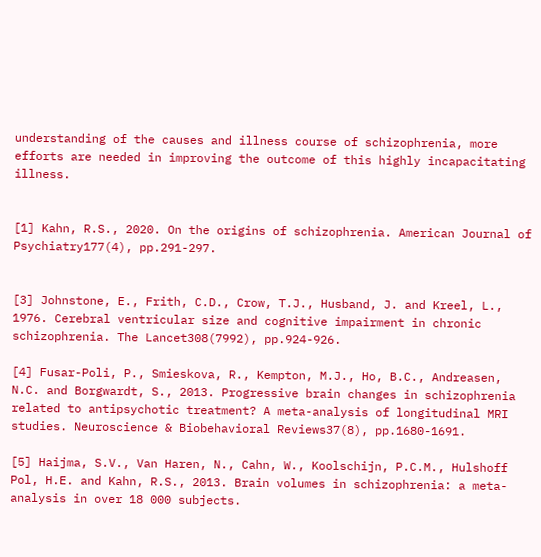understanding of the causes and illness course of schizophrenia, more efforts are needed in improving the outcome of this highly incapacitating illness.


[1] Kahn, R.S., 2020. On the origins of schizophrenia. American Journal of Psychiatry177(4), pp.291-297.


[3] Johnstone, E., Frith, C.D., Crow, T.J., Husband, J. and Kreel, L., 1976. Cerebral ventricular size and cognitive impairment in chronic schizophrenia. The Lancet308(7992), pp.924-926.

[4] Fusar-Poli, P., Smieskova, R., Kempton, M.J., Ho, B.C., Andreasen, N.C. and Borgwardt, S., 2013. Progressive brain changes in schizophrenia related to antipsychotic treatment? A meta-analysis of longitudinal MRI studies. Neuroscience & Biobehavioral Reviews37(8), pp.1680-1691.

[5] Haijma, S.V., Van Haren, N., Cahn, W., Koolschijn, P.C.M., Hulshoff Pol, H.E. and Kahn, R.S., 2013. Brain volumes in schizophrenia: a meta-analysis in over 18 000 subjects.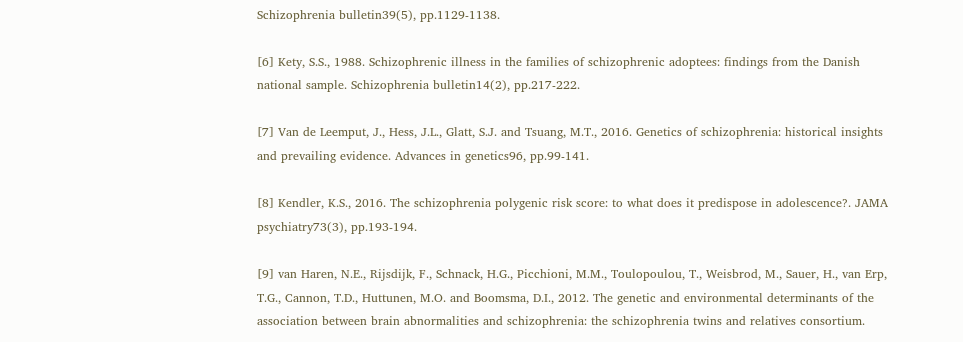Schizophrenia bulletin39(5), pp.1129-1138.

[6] Kety, S.S., 1988. Schizophrenic illness in the families of schizophrenic adoptees: findings from the Danish national sample. Schizophrenia bulletin14(2), pp.217-222.

[7] Van de Leemput, J., Hess, J.L., Glatt, S.J. and Tsuang, M.T., 2016. Genetics of schizophrenia: historical insights and prevailing evidence. Advances in genetics96, pp.99-141.

[8] Kendler, K.S., 2016. The schizophrenia polygenic risk score: to what does it predispose in adolescence?. JAMA psychiatry73(3), pp.193-194.

[9] van Haren, N.E., Rijsdijk, F., Schnack, H.G., Picchioni, M.M., Toulopoulou, T., Weisbrod, M., Sauer, H., van Erp, T.G., Cannon, T.D., Huttunen, M.O. and Boomsma, D.I., 2012. The genetic and environmental determinants of the association between brain abnormalities and schizophrenia: the schizophrenia twins and relatives consortium.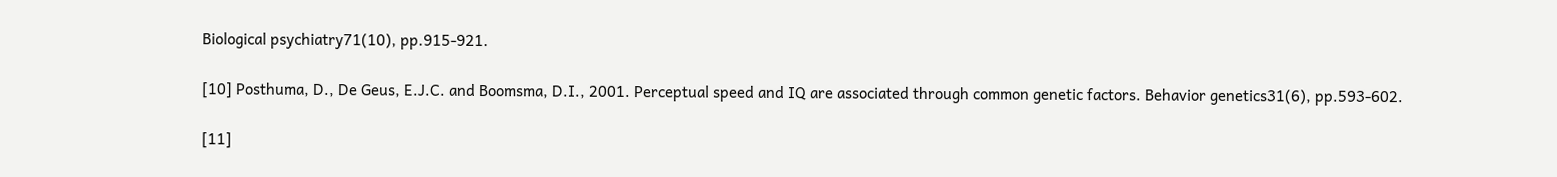Biological psychiatry71(10), pp.915-921.

[10] Posthuma, D., De Geus, E.J.C. and Boomsma, D.I., 2001. Perceptual speed and IQ are associated through common genetic factors. Behavior genetics31(6), pp.593-602.

[11]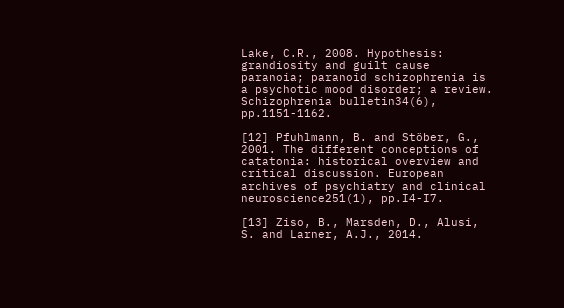Lake, C.R., 2008. Hypothesis: grandiosity and guilt cause paranoia; paranoid schizophrenia is a psychotic mood disorder; a review. Schizophrenia bulletin34(6), pp.1151-1162.

[12] Pfuhlmann, B. and Stöber, G., 2001. The different conceptions of catatonia: historical overview and critical discussion. European archives of psychiatry and clinical neuroscience251(1), pp.I4-I7.

[13] Ziso, B., Marsden, D., Alusi, S. and Larner, A.J., 2014.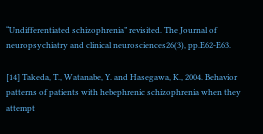“Undifferentiated schizophrenia” revisited. The Journal of neuropsychiatry and clinical neurosciences26(3), pp.E62-E63.

[14] Takeda, T., Watanabe, Y. and Hasegawa, K., 2004. Behavior patterns of patients with hebephrenic schizophrenia when they attempt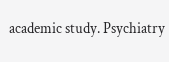academic study. Psychiatry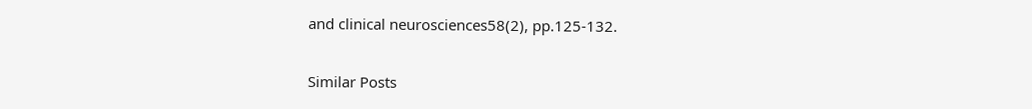and clinical neurosciences58(2), pp.125-132.

Similar Posts